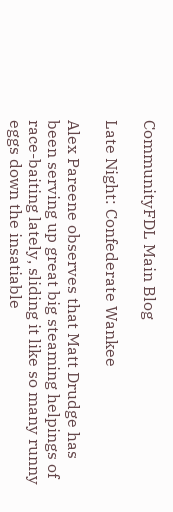CommunityFDL Main Blog

Late Night: Confederate Wankee

Alex Pareene observes that Matt Drudge has been serving up great big steaming helpings of race-baiting lately, sliding it like so many runny eggs down the insatiable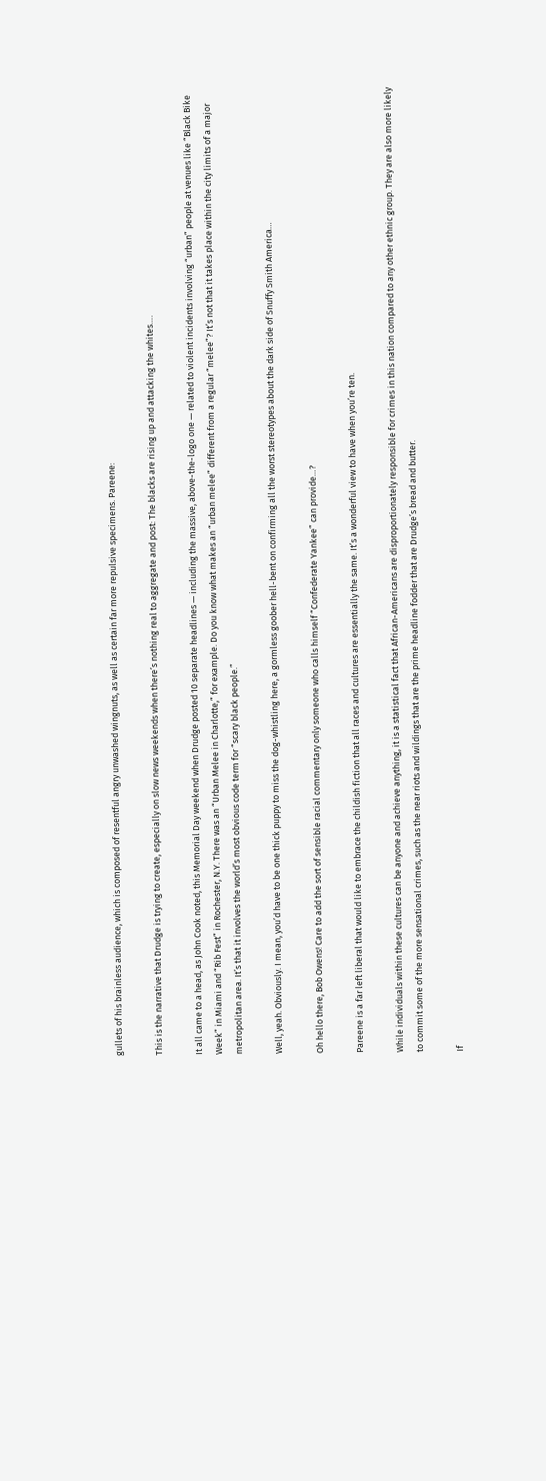gullets of his brainless audience, which is composed of resentful angry unwashed wingnuts, as well as certain far more repulsive specimens. Pareene:

This is the narrative that Drudge is trying to create, especially on slow news weekends when there’s nothing real to aggregate and post: The blacks are rising up and attacking the whites….

It all came to a head, as John Cook noted, this Memorial Day weekend when Drudge posted 10 separate headlines — including the massive, above-the-logo one — related to violent incidents involving “urban” people at venues like “Black Bike Week” in Miami and “Rib Fest” in Rochester, N.Y. There was an “Urban Melee in Charlotte,” for example. Do you know what makes an “urban melee” different from a regular “melee”? It’s not that it takes place within the city limits of a major metropolitan area. It’s that it involves the world’s most obvious code term for “scary black people.”

Well, yeah. Obviously. I mean, you’d have to be one thick puppy to miss the dog-whistling here, a gormless goober hell-bent on confirming all the worst stereotypes about the dark side of Snuffy Smith America…

Oh hello there, Bob Owens! Care to add the sort of sensible racial commentary only someone who calls himself “Confederate Yankee” can provide…?

Pareene is a far left liberal that would like to embrace the childish fiction that all races and cultures are essentially the same. It’s a wonderful view to have when you’re ten.

While individuals within these cultures can be anyone and achieve anything, it is a statistical fact that African-Americans are disproportionately responsible for crimes in this nation compared to any other ethnic group. They are also more likely to commit some of the more sensational crimes, such as the near riots and wildings that are the prime headline fodder that are Drudge’s bread and butter.

If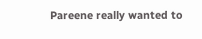Pareene really wanted to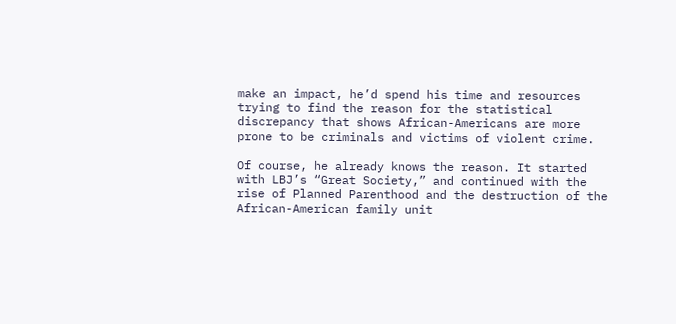make an impact, he’d spend his time and resources trying to find the reason for the statistical discrepancy that shows African-Americans are more prone to be criminals and victims of violent crime.

Of course, he already knows the reason. It started with LBJ’s “Great Society,” and continued with the rise of Planned Parenthood and the destruction of the African-American family unit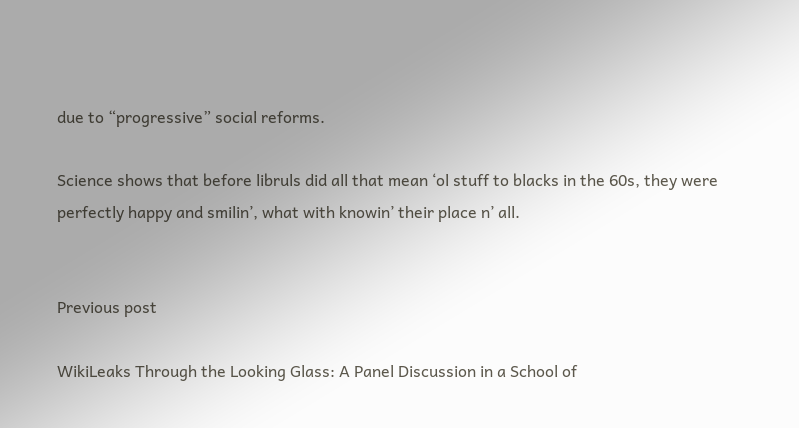due to “progressive” social reforms.

Science shows that before libruls did all that mean ‘ol stuff to blacks in the 60s, they were perfectly happy and smilin’, what with knowin’ their place n’ all.


Previous post

WikiLeaks Through the Looking Glass: A Panel Discussion in a School of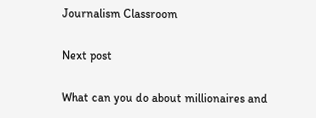Journalism Classroom

Next post

What can you do about millionaires and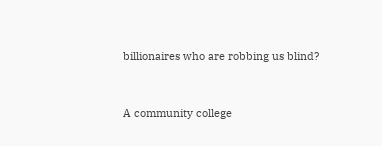billionaires who are robbing us blind?



A community college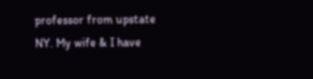professor from upstate NY. My wife & I have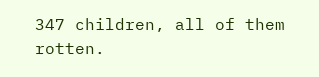347 children, all of them rotten.